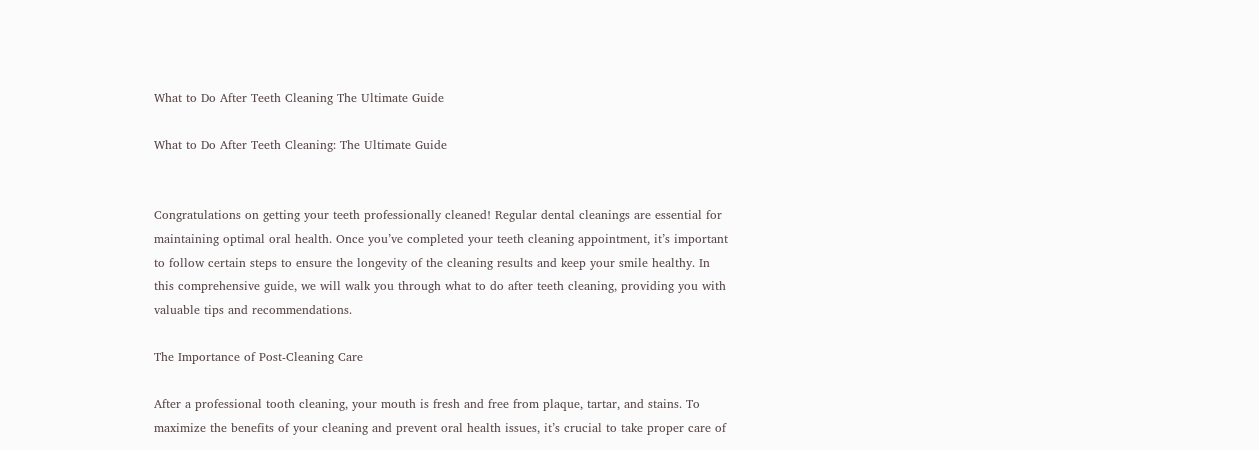What to Do After Teeth Cleaning The Ultimate Guide

What to Do After Teeth Cleaning: The Ultimate Guide


Congratulations on getting your teeth professionally cleaned! Regular dental cleanings are essential for maintaining optimal oral health. Once you’ve completed your teeth cleaning appointment, it’s important to follow certain steps to ensure the longevity of the cleaning results and keep your smile healthy. In this comprehensive guide, we will walk you through what to do after teeth cleaning, providing you with valuable tips and recommendations.

The Importance of Post-Cleaning Care

After a professional tooth cleaning, your mouth is fresh and free from plaque, tartar, and stains. To maximize the benefits of your cleaning and prevent oral health issues, it’s crucial to take proper care of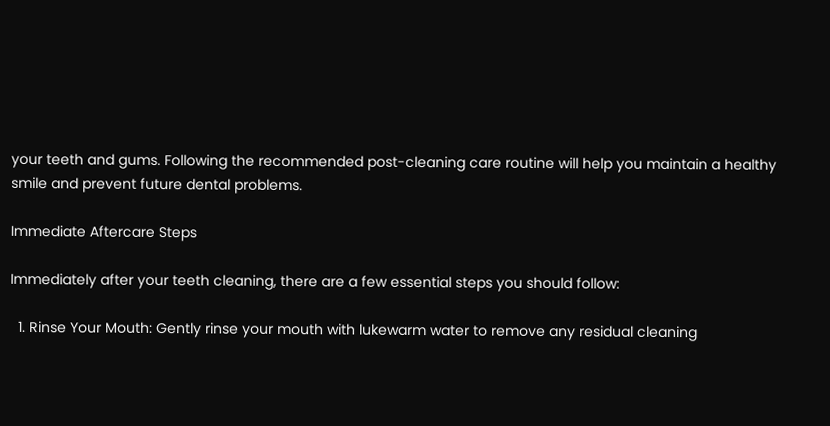your teeth and gums. Following the recommended post-cleaning care routine will help you maintain a healthy smile and prevent future dental problems.

Immediate Aftercare Steps

Immediately after your teeth cleaning, there are a few essential steps you should follow:

  1. Rinse Your Mouth: Gently rinse your mouth with lukewarm water to remove any residual cleaning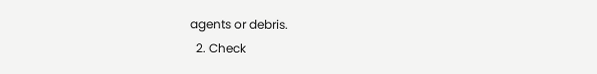agents or debris.
  2. Check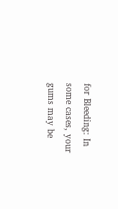for Bleeding: In some cases, your gums may be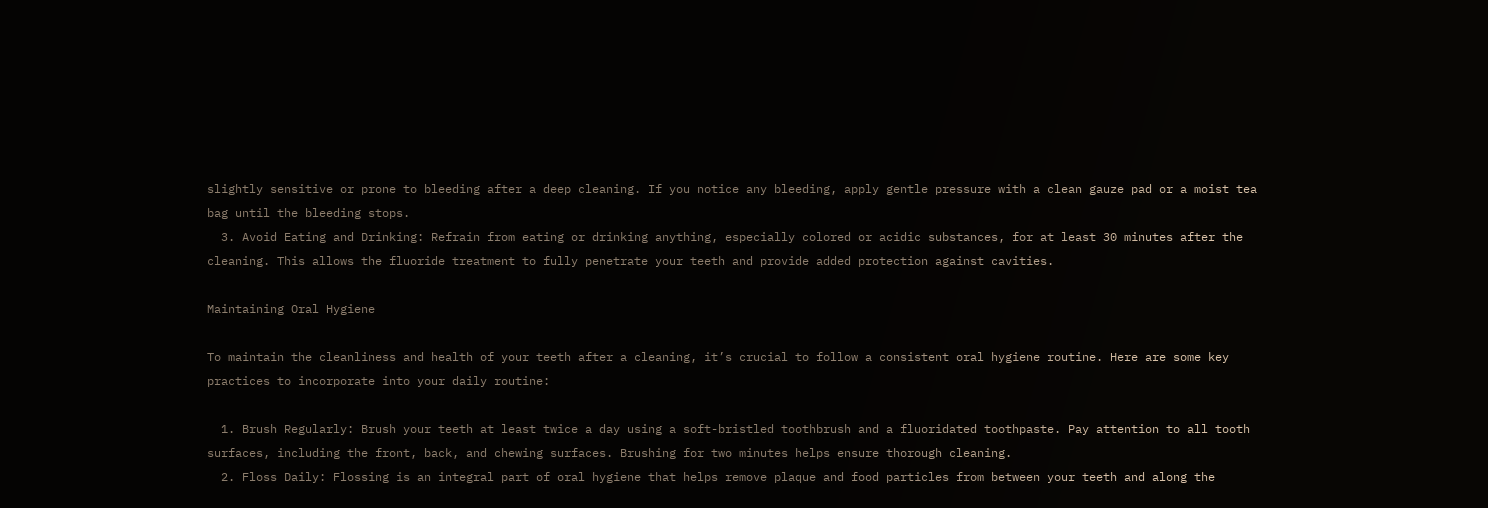slightly sensitive or prone to bleeding after a deep cleaning. If you notice any bleeding, apply gentle pressure with a clean gauze pad or a moist tea bag until the bleeding stops.
  3. Avoid Eating and Drinking: Refrain from eating or drinking anything, especially colored or acidic substances, for at least 30 minutes after the cleaning. This allows the fluoride treatment to fully penetrate your teeth and provide added protection against cavities.

Maintaining Oral Hygiene

To maintain the cleanliness and health of your teeth after a cleaning, it’s crucial to follow a consistent oral hygiene routine. Here are some key practices to incorporate into your daily routine:

  1. Brush Regularly: Brush your teeth at least twice a day using a soft-bristled toothbrush and a fluoridated toothpaste. Pay attention to all tooth surfaces, including the front, back, and chewing surfaces. Brushing for two minutes helps ensure thorough cleaning.
  2. Floss Daily: Flossing is an integral part of oral hygiene that helps remove plaque and food particles from between your teeth and along the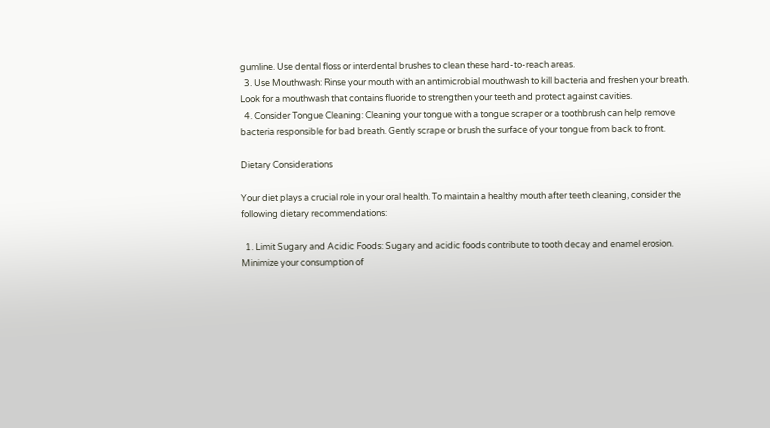gumline. Use dental floss or interdental brushes to clean these hard-to-reach areas.
  3. Use Mouthwash: Rinse your mouth with an antimicrobial mouthwash to kill bacteria and freshen your breath. Look for a mouthwash that contains fluoride to strengthen your teeth and protect against cavities.
  4. Consider Tongue Cleaning: Cleaning your tongue with a tongue scraper or a toothbrush can help remove bacteria responsible for bad breath. Gently scrape or brush the surface of your tongue from back to front.

Dietary Considerations

Your diet plays a crucial role in your oral health. To maintain a healthy mouth after teeth cleaning, consider the following dietary recommendations:

  1. Limit Sugary and Acidic Foods: Sugary and acidic foods contribute to tooth decay and enamel erosion. Minimize your consumption of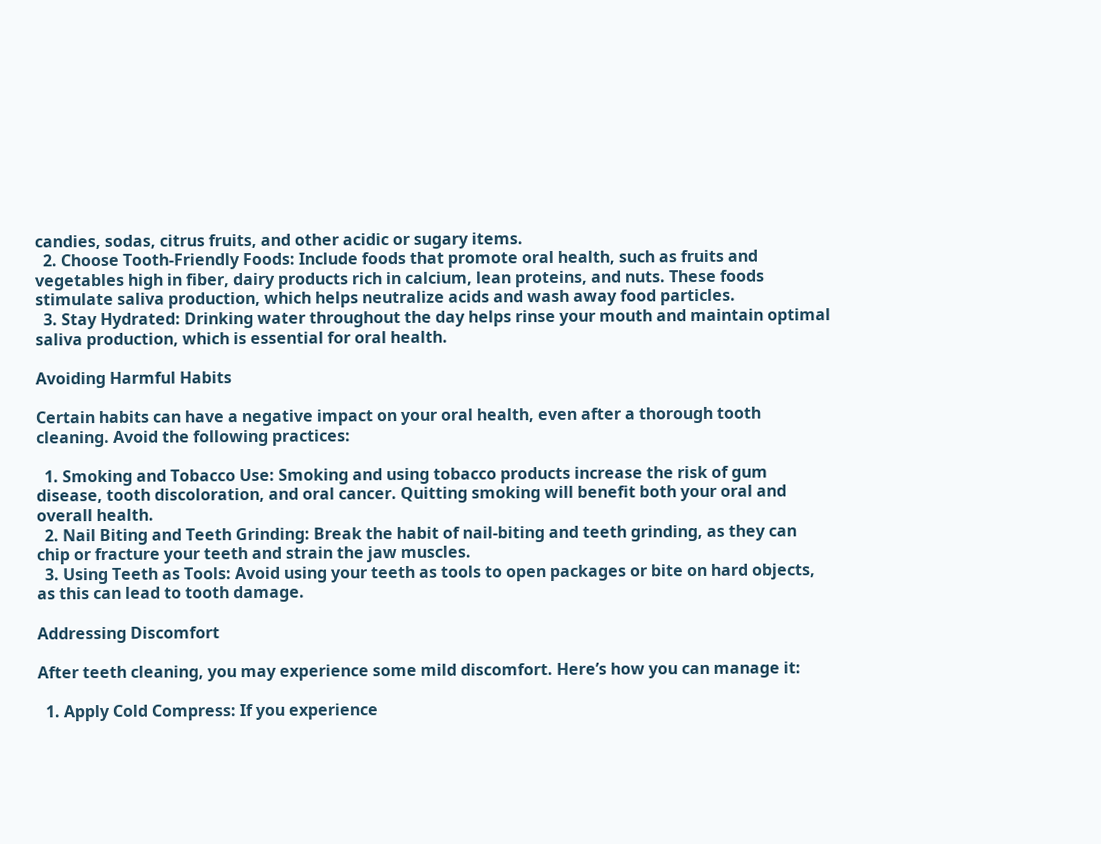candies, sodas, citrus fruits, and other acidic or sugary items.
  2. Choose Tooth-Friendly Foods: Include foods that promote oral health, such as fruits and vegetables high in fiber, dairy products rich in calcium, lean proteins, and nuts. These foods stimulate saliva production, which helps neutralize acids and wash away food particles.
  3. Stay Hydrated: Drinking water throughout the day helps rinse your mouth and maintain optimal saliva production, which is essential for oral health.

Avoiding Harmful Habits

Certain habits can have a negative impact on your oral health, even after a thorough tooth cleaning. Avoid the following practices:

  1. Smoking and Tobacco Use: Smoking and using tobacco products increase the risk of gum disease, tooth discoloration, and oral cancer. Quitting smoking will benefit both your oral and overall health.
  2. Nail Biting and Teeth Grinding: Break the habit of nail-biting and teeth grinding, as they can chip or fracture your teeth and strain the jaw muscles.
  3. Using Teeth as Tools: Avoid using your teeth as tools to open packages or bite on hard objects, as this can lead to tooth damage.

Addressing Discomfort

After teeth cleaning, you may experience some mild discomfort. Here’s how you can manage it:

  1. Apply Cold Compress: If you experience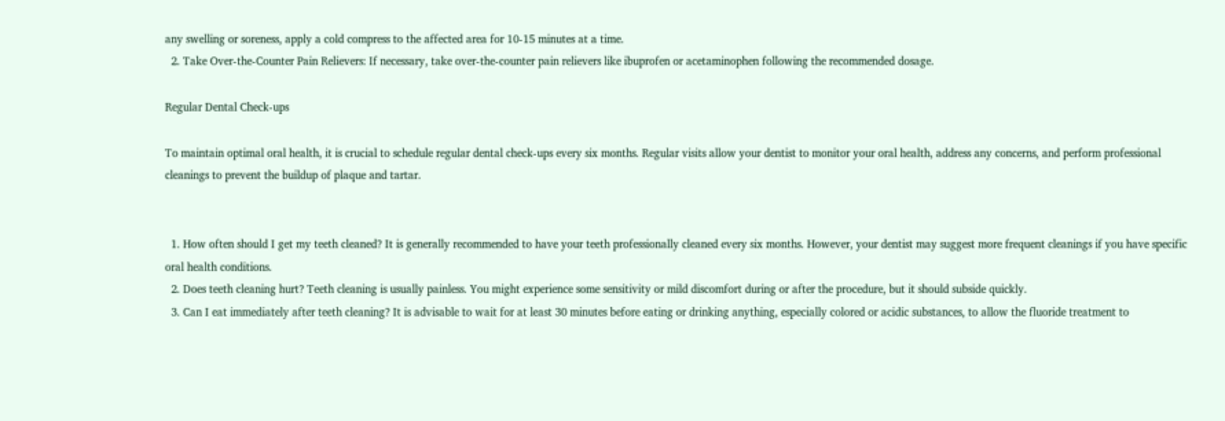any swelling or soreness, apply a cold compress to the affected area for 10-15 minutes at a time.
  2. Take Over-the-Counter Pain Relievers: If necessary, take over-the-counter pain relievers like ibuprofen or acetaminophen following the recommended dosage.

Regular Dental Check-ups

To maintain optimal oral health, it is crucial to schedule regular dental check-ups every six months. Regular visits allow your dentist to monitor your oral health, address any concerns, and perform professional cleanings to prevent the buildup of plaque and tartar.


  1. How often should I get my teeth cleaned? It is generally recommended to have your teeth professionally cleaned every six months. However, your dentist may suggest more frequent cleanings if you have specific oral health conditions.
  2. Does teeth cleaning hurt? Teeth cleaning is usually painless. You might experience some sensitivity or mild discomfort during or after the procedure, but it should subside quickly.
  3. Can I eat immediately after teeth cleaning? It is advisable to wait for at least 30 minutes before eating or drinking anything, especially colored or acidic substances, to allow the fluoride treatment to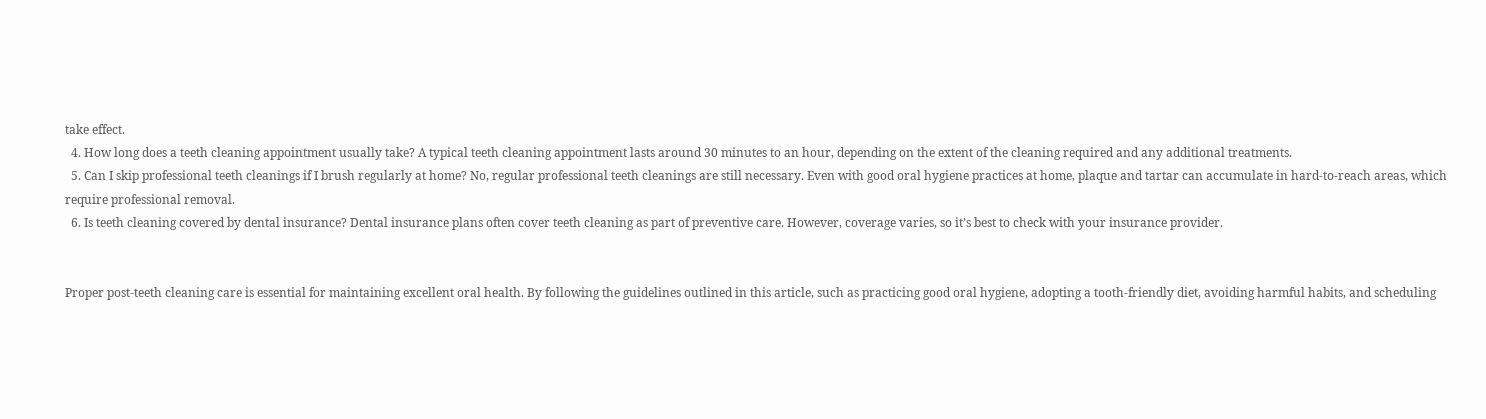take effect.
  4. How long does a teeth cleaning appointment usually take? A typical teeth cleaning appointment lasts around 30 minutes to an hour, depending on the extent of the cleaning required and any additional treatments.
  5. Can I skip professional teeth cleanings if I brush regularly at home? No, regular professional teeth cleanings are still necessary. Even with good oral hygiene practices at home, plaque and tartar can accumulate in hard-to-reach areas, which require professional removal.
  6. Is teeth cleaning covered by dental insurance? Dental insurance plans often cover teeth cleaning as part of preventive care. However, coverage varies, so it’s best to check with your insurance provider.


Proper post-teeth cleaning care is essential for maintaining excellent oral health. By following the guidelines outlined in this article, such as practicing good oral hygiene, adopting a tooth-friendly diet, avoiding harmful habits, and scheduling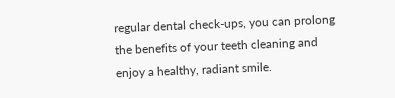regular dental check-ups, you can prolong the benefits of your teeth cleaning and enjoy a healthy, radiant smile.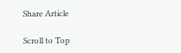Share Article

Scroll to Top